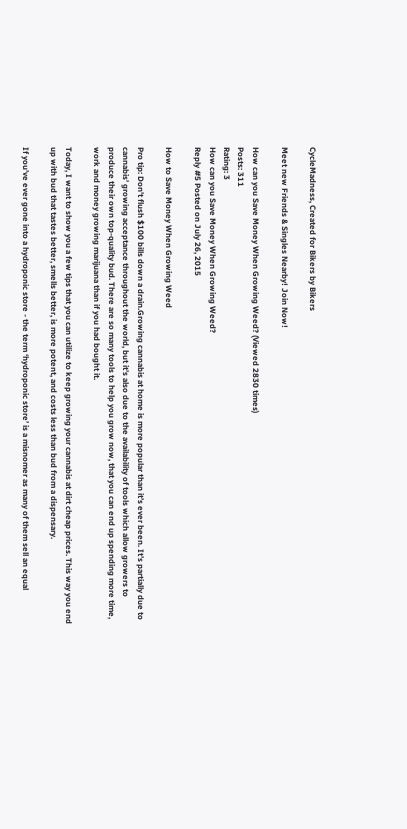CycleMadness, Created for Bikers by Bikers

Meet new Friends & Singles Nearby! Join Now!

How can you Save Money When Growing Weed? (Viewed 2830 times)
Posts: 311
Rating: 3
How can you Save Money When Growing Weed?
Reply #5 Posted on July 26, 2015

How to Save Money When Growing Weed

Pro tip: Don't flush $100 bills down a drain.Growing cannabis at home is more popular than it’s ever been. It’s partially due to cannabis’ growing acceptance throughout the world, but it’s also due to the availability of tools which allow growers to produce their own top-quality bud. There are so many tools to help you grow now, that you can end up spending more time, work and money growing marijuana than if you had bought it.

Today, I want to show you a few tips that you can utilize to keep growing your cannabis at dirt cheap prices. This way you end up with bud that tastes better, smells better, is more potent, and costs less than bud from a dispensary.

If you’ve ever gone into a hydroponic store - the term ‘hydroponic store’ is a misnomer as many of them sell an equal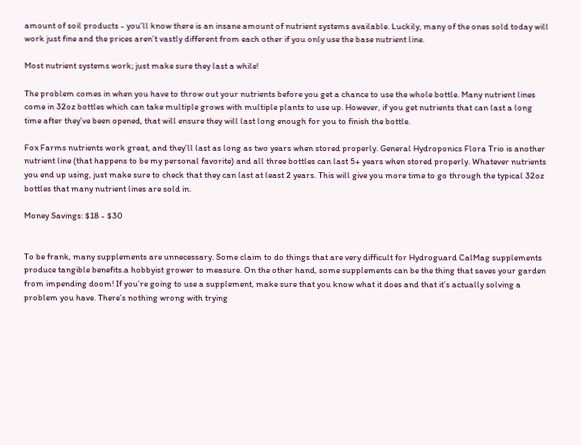amount of soil products - you’ll know there is an insane amount of nutrient systems available. Luckily, many of the ones sold today will work just fine and the prices aren’t vastly different from each other if you only use the base nutrient line.

Most nutrient systems work; just make sure they last a while!

The problem comes in when you have to throw out your nutrients before you get a chance to use the whole bottle. Many nutrient lines come in 32oz bottles which can take multiple grows with multiple plants to use up. However, if you get nutrients that can last a long time after they’ve been opened, that will ensure they will last long enough for you to finish the bottle.

Fox Farms nutrients work great, and they’ll last as long as two years when stored properly. General Hydroponics Flora Trio is another nutrient line (that happens to be my personal favorite) and all three bottles can last 5+ years when stored properly. Whatever nutrients you end up using, just make sure to check that they can last at least 2 years. This will give you more time to go through the typical 32oz bottles that many nutrient lines are sold in.

Money Savings: $18 - $30


To be frank, many supplements are unnecessary. Some claim to do things that are very difficult for Hydroguard CalMag supplements produce tangible benefits.a hobbyist grower to measure. On the other hand, some supplements can be the thing that saves your garden from impending doom! If you’re going to use a supplement, make sure that you know what it does and that it’s actually solving a problem you have. There’s nothing wrong with trying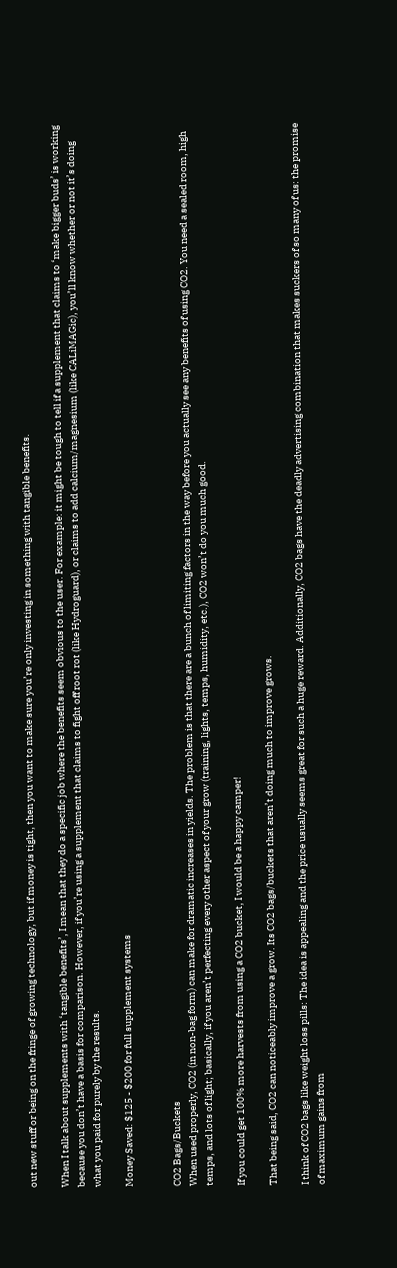out new stuff or being on the fringe of growing technology, but if money is tight, then you want to make sure you’re only investing in something with tangible benefits.

When I talk about supplements with ‘tangible benefits’, I mean that they do a specific job where the benefits seem obvious to the user. For example: it might be tough to tell if a supplement that claims to ‘make bigger buds’ is working because you don’t have a basis for comparison. However, if you’re using a supplement that claims to fight off root rot (like Hydroguard), or claims to add calcium/magnesium (like CALiMAGic), you’ll know whether or not it’s doing what you paid for purely by the results.

Money Saved: $125 - $200 for full supplement systems


CO2 Bags/Buckets
When used properly, CO2 (in non-bag form) can make for dramatic increases in yields. The problem is that there are a bunch of limiting factors in the way before you actually see any benefits of using CO2. You need a sealed room, high temps, and lots of light; basically, if you aren’t perfecting every other aspect of your grow (training, lights, temps, humidity, etc.), CO2 won’t do you much good.

If you could get 100% more harvests from using a CO2 bucket, I would be a happy camper!

That being said, CO2 can noticeably improve a grow. Its CO2 bags/buckets that aren’t doing much to improve grows.

I think of CO2 bags like weight loss pills: The idea is appealing and the price usually seems great for such a huge reward. Additionally, CO2 bags have the deadly advertising combination that makes suckers of so many of us: the promise of maximum gains from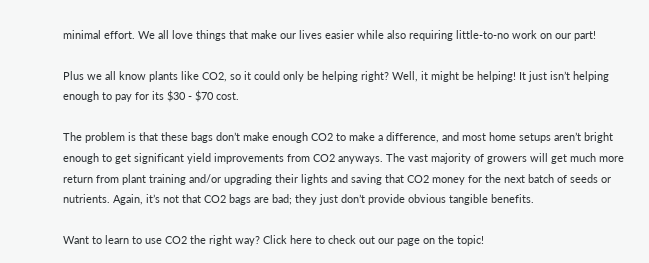minimal effort. We all love things that make our lives easier while also requiring little-to-no work on our part!

Plus we all know plants like CO2, so it could only be helping right? Well, it might be helping! It just isn’t helping enough to pay for its $30 - $70 cost.

The problem is that these bags don’t make enough CO2 to make a difference, and most home setups aren’t bright enough to get significant yield improvements from CO2 anyways. The vast majority of growers will get much more return from plant training and/or upgrading their lights and saving that CO2 money for the next batch of seeds or nutrients. Again, it’s not that CO2 bags are bad; they just don’t provide obvious tangible benefits.

Want to learn to use CO2 the right way? Click here to check out our page on the topic!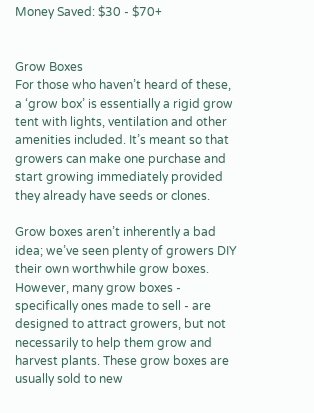Money Saved: $30 - $70+


Grow Boxes
For those who haven’t heard of these, a ‘grow box’ is essentially a rigid grow tent with lights, ventilation and other amenities included. It’s meant so that growers can make one purchase and start growing immediately provided they already have seeds or clones.

Grow boxes aren’t inherently a bad idea; we’ve seen plenty of growers DIY their own worthwhile grow boxes. However, many grow boxes - specifically ones made to sell - are designed to attract growers, but not necessarily to help them grow and harvest plants. These grow boxes are usually sold to new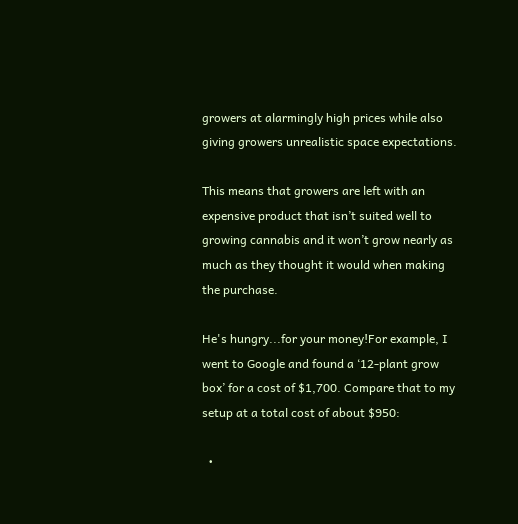growers at alarmingly high prices while also giving growers unrealistic space expectations.

This means that growers are left with an expensive product that isn’t suited well to growing cannabis and it won’t grow nearly as much as they thought it would when making the purchase.

He's hungry...for your money!For example, I went to Google and found a ‘12-plant grow box’ for a cost of $1,700. Compare that to my setup at a total cost of about $950:

  •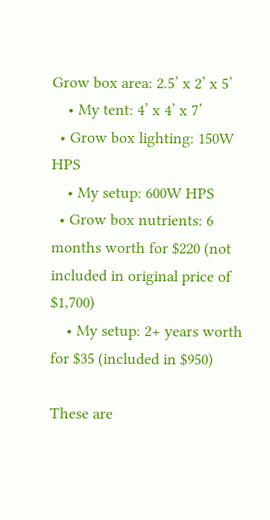Grow box area: 2.5’ x 2’ x 5’
    • My tent: 4’ x 4’ x 7’
  • Grow box lighting: 150W HPS
    • My setup: 600W HPS
  • Grow box nutrients: 6 months worth for $220 (not included in original price of $1,700)
    • My setup: 2+ years worth for $35 (included in $950)

These are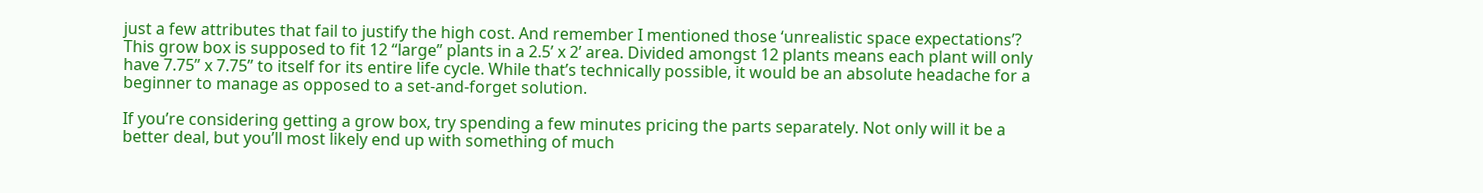just a few attributes that fail to justify the high cost. And remember I mentioned those ‘unrealistic space expectations’? This grow box is supposed to fit 12 “large” plants in a 2.5’ x 2’ area. Divided amongst 12 plants means each plant will only have 7.75” x 7.75” to itself for its entire life cycle. While that’s technically possible, it would be an absolute headache for a beginner to manage as opposed to a set-and-forget solution.

If you’re considering getting a grow box, try spending a few minutes pricing the parts separately. Not only will it be a better deal, but you’ll most likely end up with something of much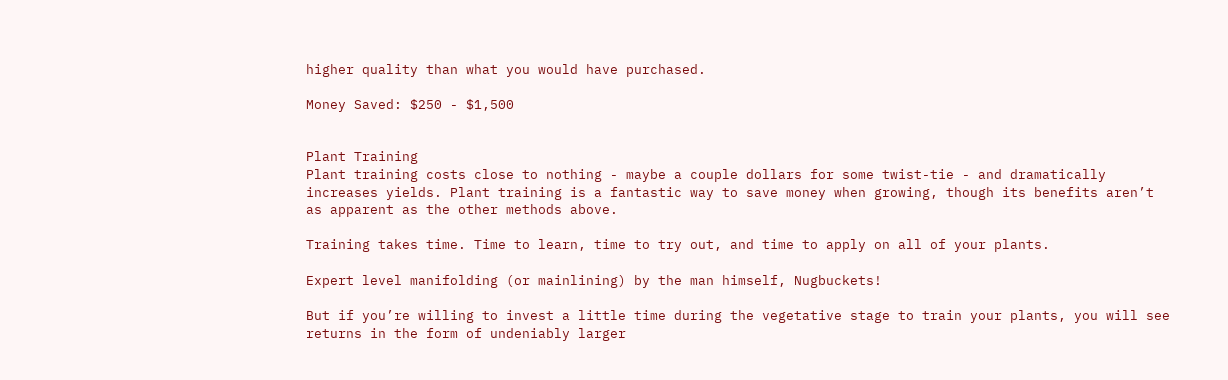higher quality than what you would have purchased.

Money Saved: $250 - $1,500


Plant Training
Plant training costs close to nothing - maybe a couple dollars for some twist-tie - and dramatically increases yields. Plant training is a fantastic way to save money when growing, though its benefits aren’t as apparent as the other methods above.

Training takes time. Time to learn, time to try out, and time to apply on all of your plants.

Expert level manifolding (or mainlining) by the man himself, Nugbuckets!

But if you’re willing to invest a little time during the vegetative stage to train your plants, you will see returns in the form of undeniably larger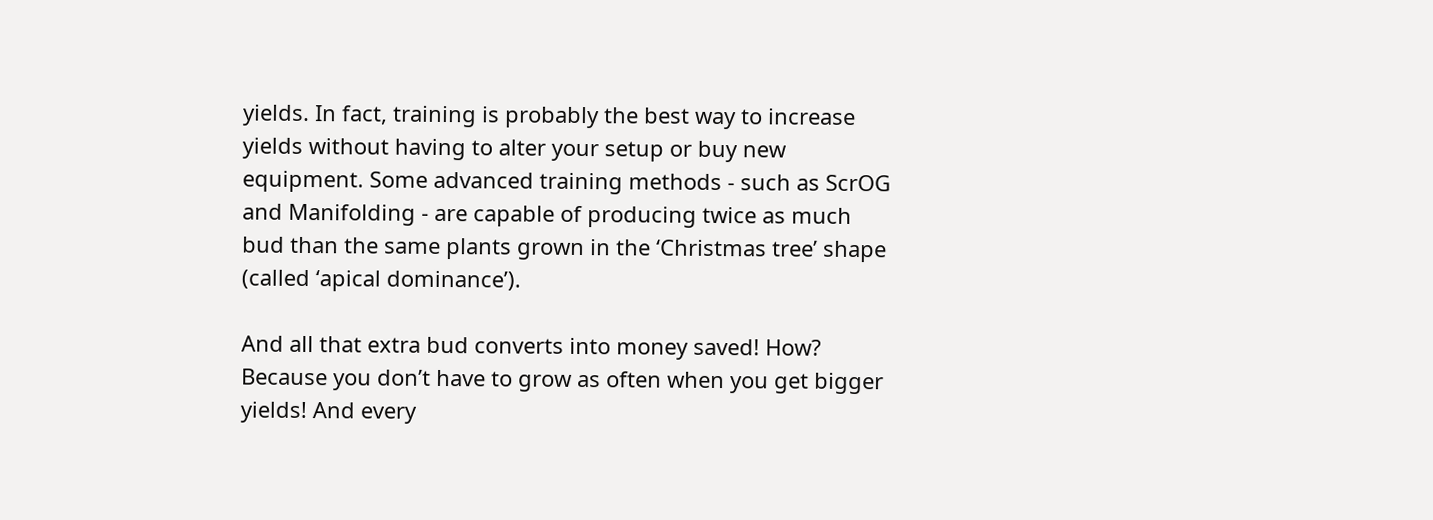yields. In fact, training is probably the best way to increase yields without having to alter your setup or buy new equipment. Some advanced training methods - such as ScrOG and Manifolding - are capable of producing twice as much bud than the same plants grown in the ‘Christmas tree’ shape (called ‘apical dominance’).

And all that extra bud converts into money saved! How? Because you don’t have to grow as often when you get bigger yields! And every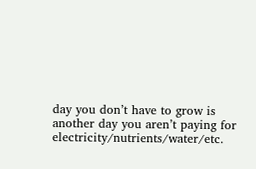day you don’t have to grow is another day you aren’t paying for electricity/nutrients/water/etc.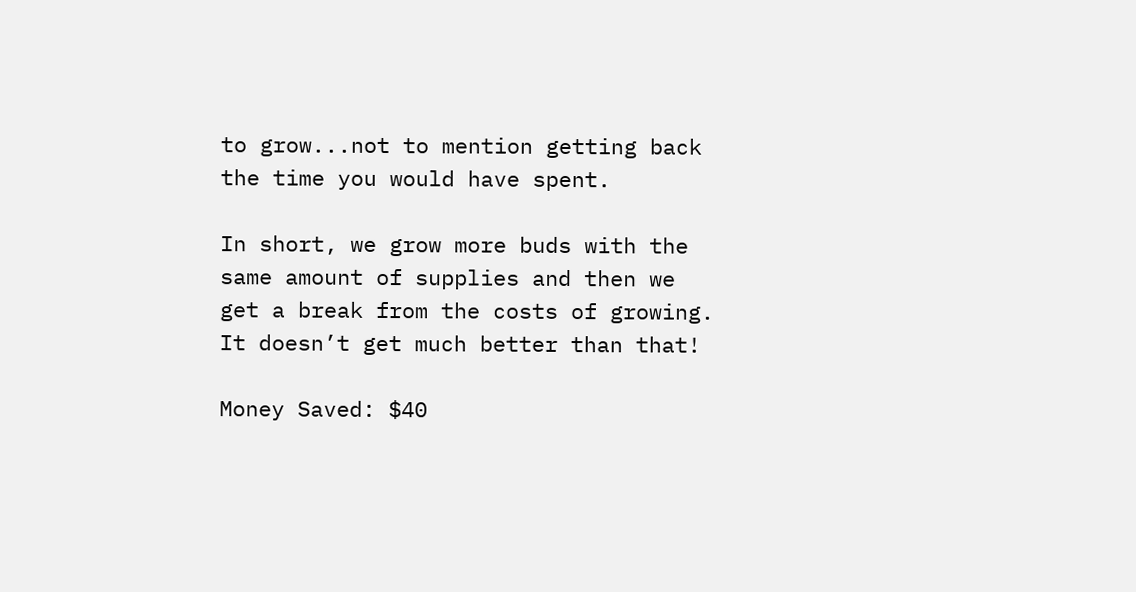to grow...not to mention getting back the time you would have spent.

In short, we grow more buds with the same amount of supplies and then we get a break from the costs of growing. It doesn’t get much better than that!

Money Saved: $40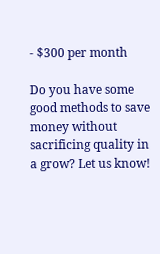- $300 per month

Do you have some good methods to save money without sacrificing quality in a grow? Let us know!